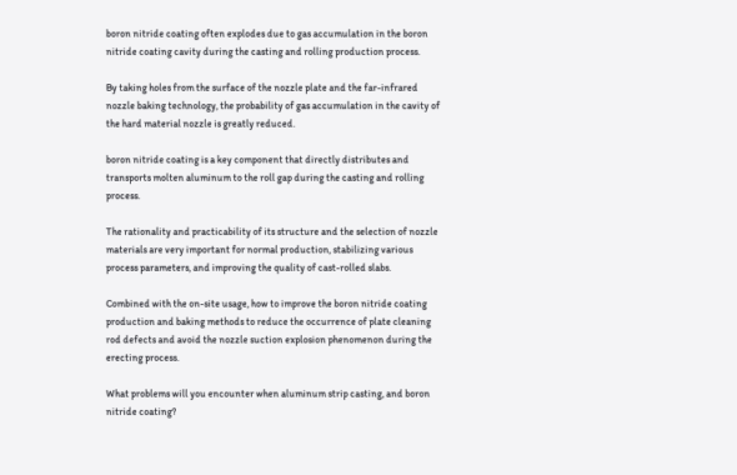boron nitride coating often explodes due to gas accumulation in the boron nitride coating cavity during the casting and rolling production process.

By taking holes from the surface of the nozzle plate and the far-infrared nozzle baking technology, the probability of gas accumulation in the cavity of the hard material nozzle is greatly reduced.

boron nitride coating is a key component that directly distributes and transports molten aluminum to the roll gap during the casting and rolling process.

The rationality and practicability of its structure and the selection of nozzle materials are very important for normal production, stabilizing various process parameters, and improving the quality of cast-rolled slabs.

Combined with the on-site usage, how to improve the boron nitride coating production and baking methods to reduce the occurrence of plate cleaning rod defects and avoid the nozzle suction explosion phenomenon during the erecting process.

What problems will you encounter when aluminum strip casting, and boron nitride coating?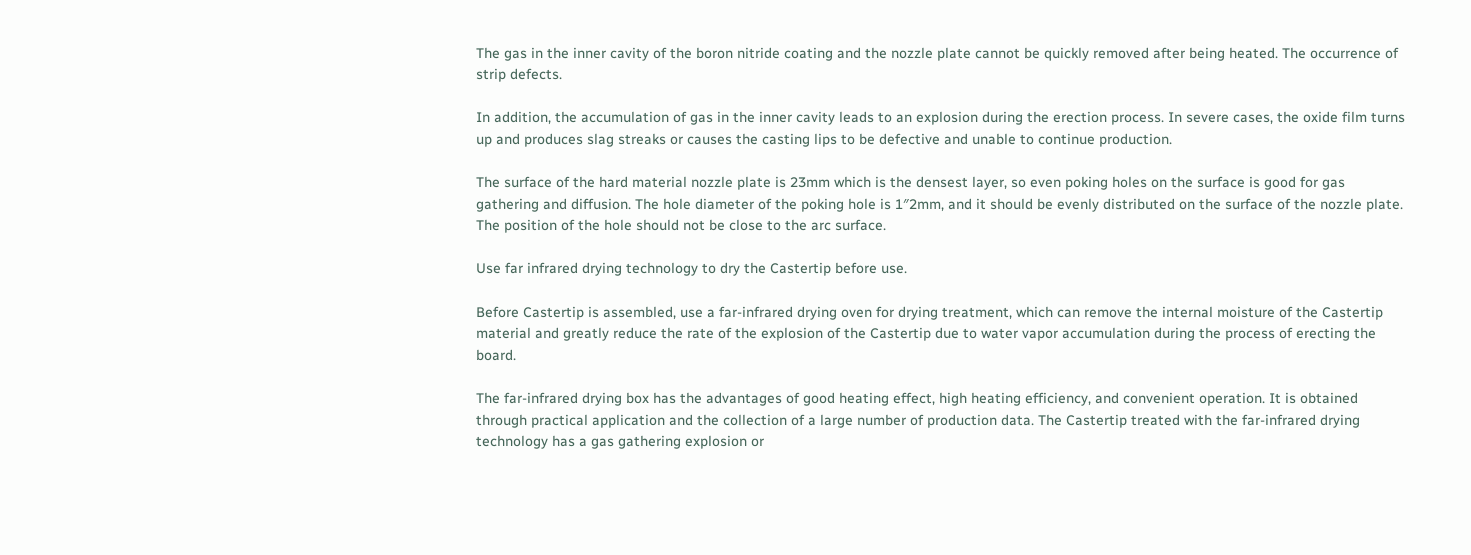The gas in the inner cavity of the boron nitride coating and the nozzle plate cannot be quickly removed after being heated. The occurrence of strip defects.

In addition, the accumulation of gas in the inner cavity leads to an explosion during the erection process. In severe cases, the oxide film turns up and produces slag streaks or causes the casting lips to be defective and unable to continue production.

The surface of the hard material nozzle plate is 23mm which is the densest layer, so even poking holes on the surface is good for gas gathering and diffusion. The hole diameter of the poking hole is 1″2mm, and it should be evenly distributed on the surface of the nozzle plate. The position of the hole should not be close to the arc surface.

Use far infrared drying technology to dry the Castertip before use.

Before Castertip is assembled, use a far-infrared drying oven for drying treatment, which can remove the internal moisture of the Castertip material and greatly reduce the rate of the explosion of the Castertip due to water vapor accumulation during the process of erecting the board.

The far-infrared drying box has the advantages of good heating effect, high heating efficiency, and convenient operation. It is obtained through practical application and the collection of a large number of production data. The Castertip treated with the far-infrared drying technology has a gas gathering explosion or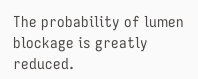The probability of lumen blockage is greatly reduced.